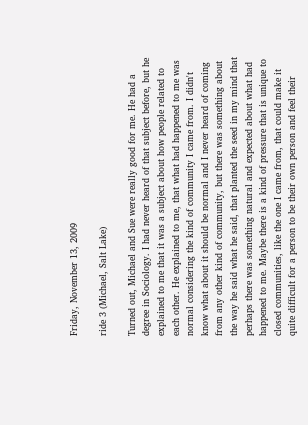Friday, November 13, 2009

ride 3 (Michael, Salt Lake)

Turned out, Michael and Sue were really good for me. He had a degree in Sociology. I had never heard of that subject before, but he explained to me that it was a subject about how people related to each other. He explained to me, that what had happened to me was normal considering the kind of community I came from. I didn't know what about it should be normal and I never heard of coming from any other kind of community, but there was something about the way he said what he said, that planted the seed in my mind that perhaps there was something natural and expected about what had happened to me. Maybe there is a kind of pressure that is unique to closed communities, like the one I came from, that could make it quite difficult for a person to be their own person and feel their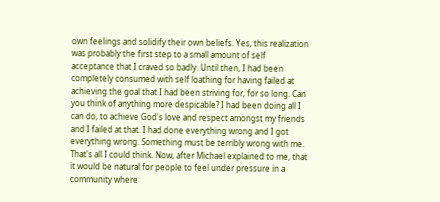own feelings and solidify their own beliefs. Yes, this realization was probably the first step to a small amount of self acceptance that I craved so badly. Until then, I had been completely consumed with self loathing for having failed at achieving the goal that I had been striving for, for so long. Can you think of anything more despicable? I had been doing all I can do, to achieve God's love and respect amongst my friends and I failed at that. I had done everything wrong and I got everything wrong. Something must be terribly wrong with me. That's all I could think. Now, after Michael explained to me, that it would be natural for people to feel under pressure in a community where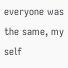everyone was the same, my self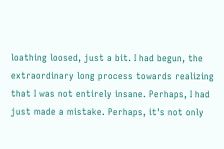loathing loosed, just a bit. I had begun, the extraordinary long process towards realizing that I was not entirely insane. Perhaps, I had just made a mistake. Perhaps, it's not only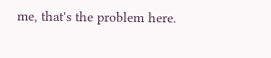me, that's the problem here.